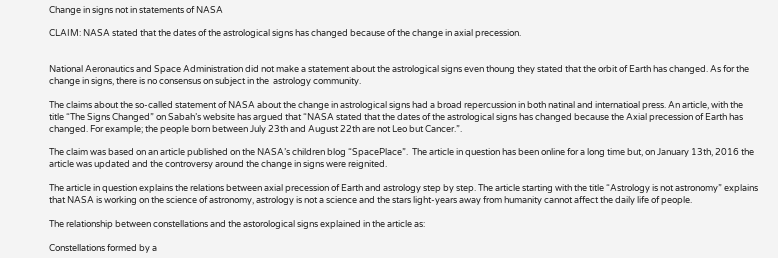Change in signs not in statements of NASA

CLAIM: NASA stated that the dates of the astrological signs has changed because of the change in axial precession.


National Aeronautics and Space Administration did not make a statement about the astrological signs even thoung they stated that the orbit of Earth has changed. As for the change in signs, there is no consensus on subject in the  astrology community.

The claims about the so-called statement of NASA about the change in astrological signs had a broad repercussion in both natinal and internatioal press. An article, with the title “The Signs Changed” on Sabah’s website has argued that “NASA stated that the dates of the astrological signs has changed because the Axial precession of Earth has changed. For example; the people born between July 23th and August 22th are not Leo but Cancer.”.

The claim was based on an article published on the NASA’s children blog “SpacePlace”.  The article in question has been online for a long time but, on January 13th, 2016 the article was updated and the controversy around the change in signs were reignited.

The article in question explains the relations between axial precession of Earth and astrology step by step. The article starting with the title “Astrology is not astronomy” explains that NASA is working on the science of astronomy, astrology is not a science and the stars light-years away from humanity cannot affect the daily life of people.

The relationship between constellations and the astorological signs explained in the article as:

Constellations formed by a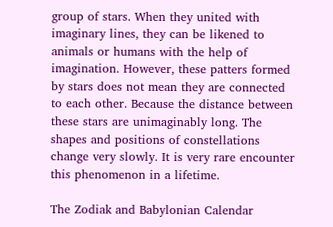group of stars. When they united with imaginary lines, they can be likened to animals or humans with the help of imagination. However, these patters formed by stars does not mean they are connected to each other. Because the distance between these stars are unimaginably long. The shapes and positions of constellations change very slowly. It is very rare encounter this phenomenon in a lifetime.

The Zodiak and Babylonian Calendar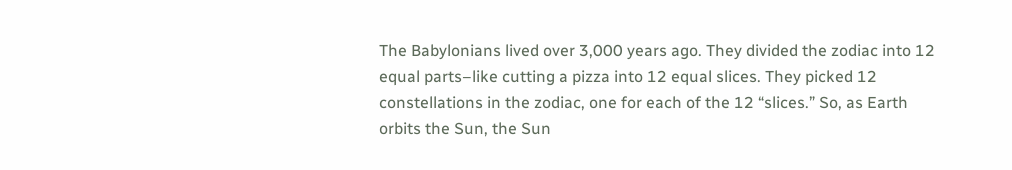The Babylonians lived over 3,000 years ago. They divided the zodiac into 12 equal parts–like cutting a pizza into 12 equal slices. They picked 12 constellations in the zodiac, one for each of the 12 “slices.” So, as Earth orbits the Sun, the Sun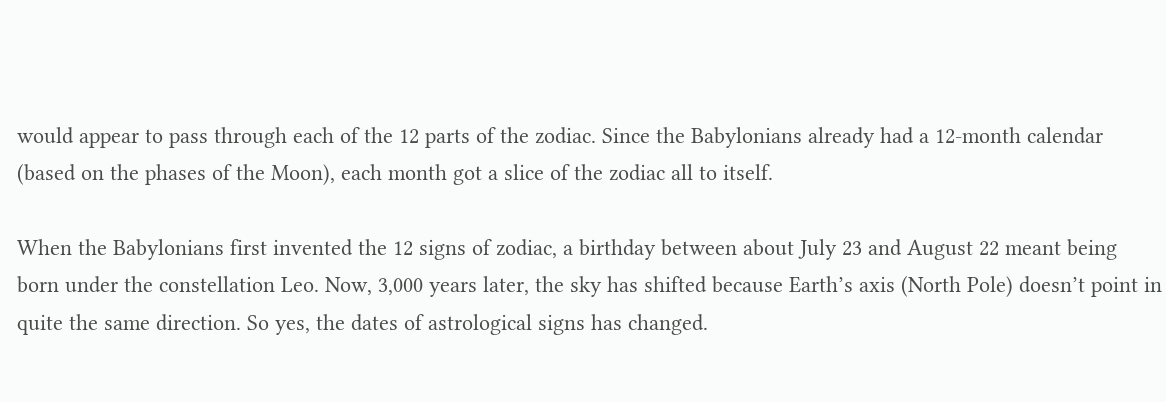would appear to pass through each of the 12 parts of the zodiac. Since the Babylonians already had a 12-month calendar (based on the phases of the Moon), each month got a slice of the zodiac all to itself.

When the Babylonians first invented the 12 signs of zodiac, a birthday between about July 23 and August 22 meant being born under the constellation Leo. Now, 3,000 years later, the sky has shifted because Earth’s axis (North Pole) doesn’t point in quite the same direction. So yes, the dates of astrological signs has changed.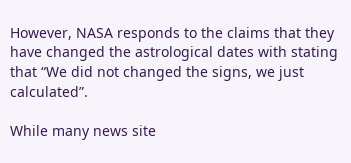However, NASA responds to the claims that they have changed the astrological dates with stating that “We did not changed the signs, we just calculated”.

While many news site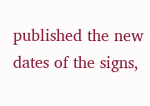published the new dates of the signs,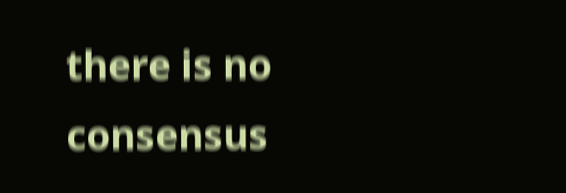there is no consensus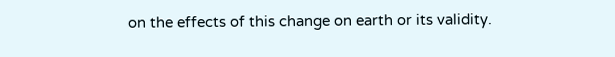on the effects of this change on earth or its validity.